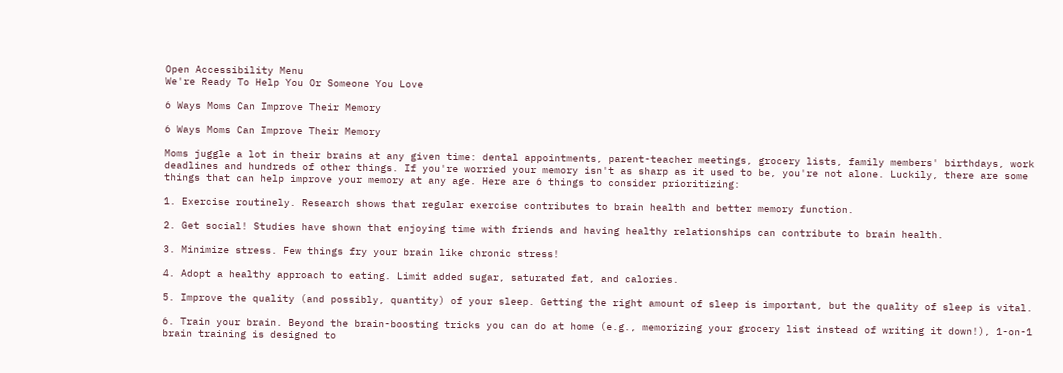Open Accessibility Menu
We're Ready To Help You Or Someone You Love

6 Ways Moms Can Improve Their Memory

6 Ways Moms Can Improve Their Memory

Moms juggle a lot in their brains at any given time: dental appointments, parent-teacher meetings, grocery lists, family members' birthdays, work deadlines and hundreds of other things. If you're worried your memory isn't as sharp as it used to be, you're not alone. Luckily, there are some things that can help improve your memory at any age. Here are 6 things to consider prioritizing:

1. Exercise routinely. Research shows that regular exercise contributes to brain health and better memory function.

2. Get social! Studies have shown that enjoying time with friends and having healthy relationships can contribute to brain health.

3. Minimize stress. Few things fry your brain like chronic stress!

4. Adopt a healthy approach to eating. Limit added sugar, saturated fat, and calories.

5. Improve the quality (and possibly, quantity) of your sleep. Getting the right amount of sleep is important, but the quality of sleep is vital.

6. Train your brain. Beyond the brain-boosting tricks you can do at home (e.g., memorizing your grocery list instead of writing it down!), 1-on-1 brain training is designed to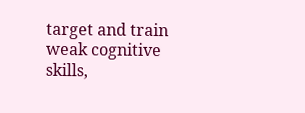target and train weak cognitive skills,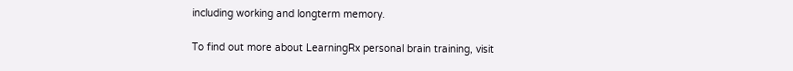including working and longterm memory.

To find out more about LearningRx personal brain training, visit